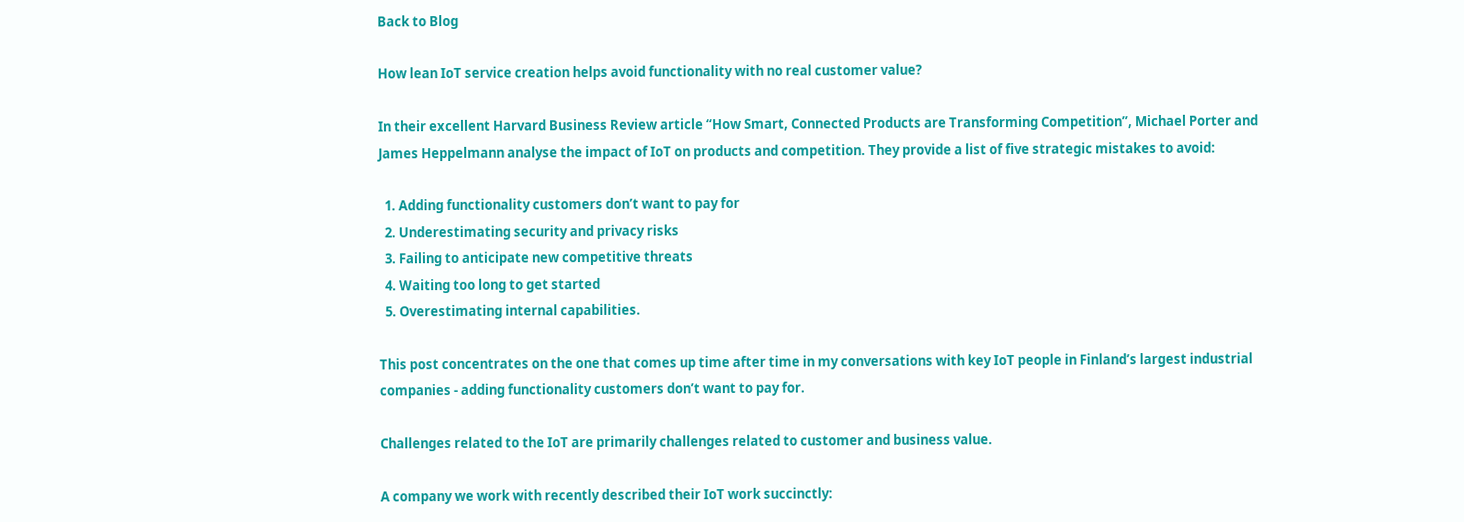Back to Blog

How lean IoT service creation helps avoid functionality with no real customer value?

In their excellent Harvard Business Review article “How Smart, Connected Products are Transforming Competition”, Michael Porter and James Heppelmann analyse the impact of IoT on products and competition. They provide a list of five strategic mistakes to avoid:

  1. Adding functionality customers don’t want to pay for
  2. Underestimating security and privacy risks
  3. Failing to anticipate new competitive threats
  4. Waiting too long to get started
  5. Overestimating internal capabilities.

This post concentrates on the one that comes up time after time in my conversations with key IoT people in Finland’s largest industrial companies - adding functionality customers don’t want to pay for.

Challenges related to the IoT are primarily challenges related to customer and business value.

A company we work with recently described their IoT work succinctly: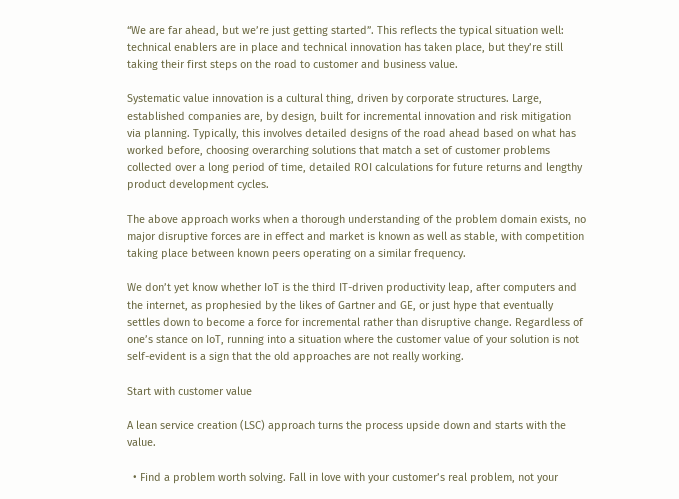“We are far ahead, but we’re just getting started”. This reflects the typical situation well: technical enablers are in place and technical innovation has taken place, but they’re still taking their first steps on the road to customer and business value.

Systematic value innovation is a cultural thing, driven by corporate structures. Large, established companies are, by design, built for incremental innovation and risk mitigation via planning. Typically, this involves detailed designs of the road ahead based on what has worked before, choosing overarching solutions that match a set of customer problems collected over a long period of time, detailed ROI calculations for future returns and lengthy product development cycles.

The above approach works when a thorough understanding of the problem domain exists, no major disruptive forces are in effect and market is known as well as stable, with competition taking place between known peers operating on a similar frequency.

We don’t yet know whether IoT is the third IT-driven productivity leap, after computers and the internet, as prophesied by the likes of Gartner and GE, or just hype that eventually settles down to become a force for incremental rather than disruptive change. Regardless of one’s stance on IoT, running into a situation where the customer value of your solution is not self-evident is a sign that the old approaches are not really working.

Start with customer value

A lean service creation (LSC) approach turns the process upside down and starts with the value.

  • Find a problem worth solving. Fall in love with your customer’s real problem, not your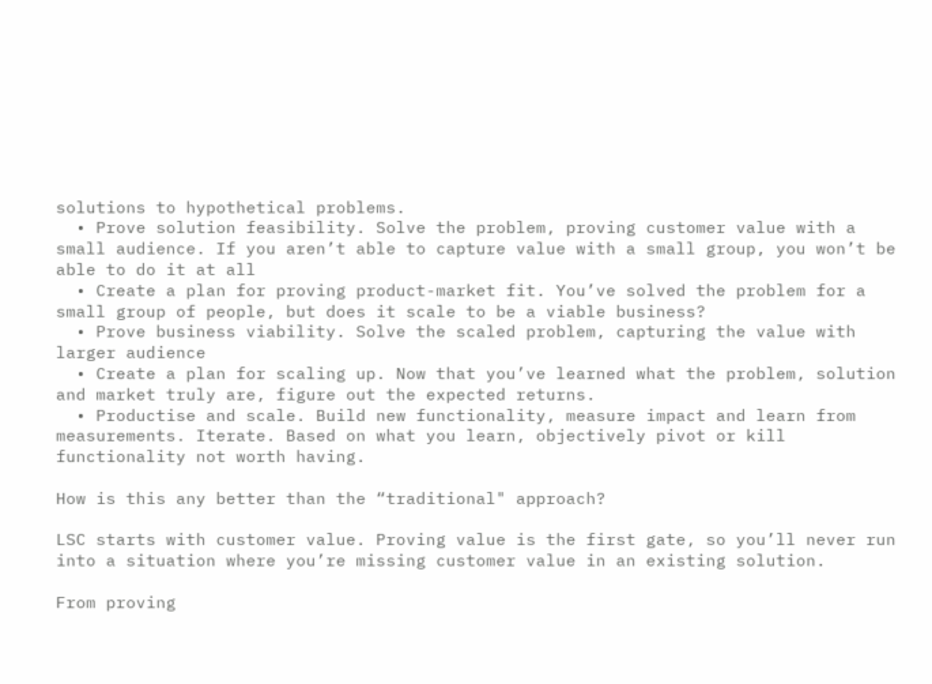solutions to hypothetical problems.
  • Prove solution feasibility. Solve the problem, proving customer value with a small audience. If you aren’t able to capture value with a small group, you won’t be able to do it at all
  • Create a plan for proving product-market fit. You’ve solved the problem for a small group of people, but does it scale to be a viable business?
  • Prove business viability. Solve the scaled problem, capturing the value with larger audience
  • Create a plan for scaling up. Now that you’ve learned what the problem, solution and market truly are, figure out the expected returns.
  • Productise and scale. Build new functionality, measure impact and learn from measurements. Iterate. Based on what you learn, objectively pivot or kill functionality not worth having.

How is this any better than the “traditional" approach?

LSC starts with customer value. Proving value is the first gate, so you’ll never run into a situation where you’re missing customer value in an existing solution.

From proving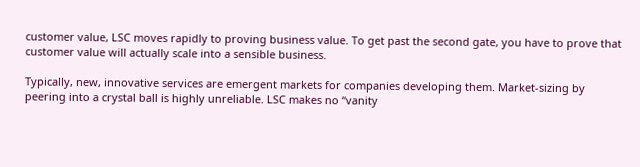customer value, LSC moves rapidly to proving business value. To get past the second gate, you have to prove that customer value will actually scale into a sensible business.

Typically, new, innovative services are emergent markets for companies developing them. Market-sizing by peering into a crystal ball is highly unreliable. LSC makes no “vanity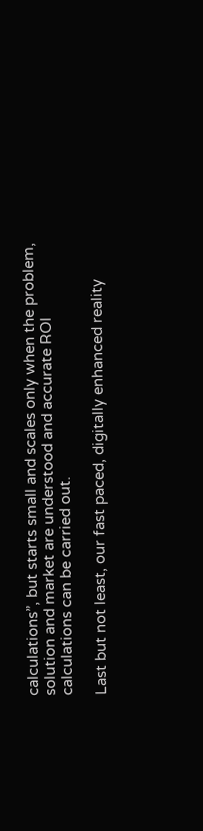calculations”, but starts small and scales only when the problem, solution and market are understood and accurate ROI calculations can be carried out.

Last but not least, our fast paced, digitally enhanced reality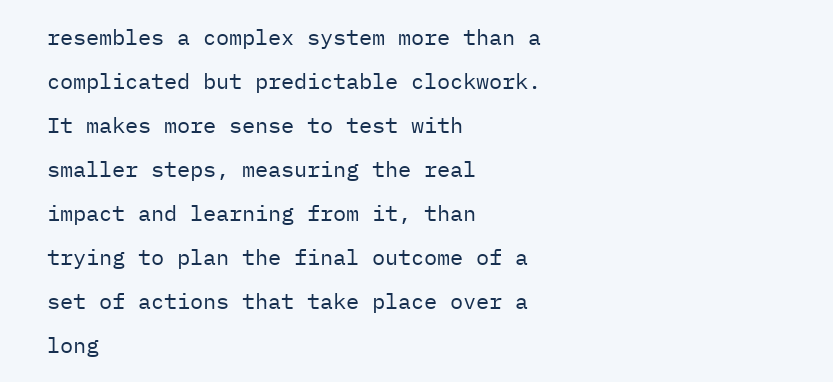resembles a complex system more than a complicated but predictable clockwork. It makes more sense to test with smaller steps, measuring the real impact and learning from it, than trying to plan the final outcome of a set of actions that take place over a long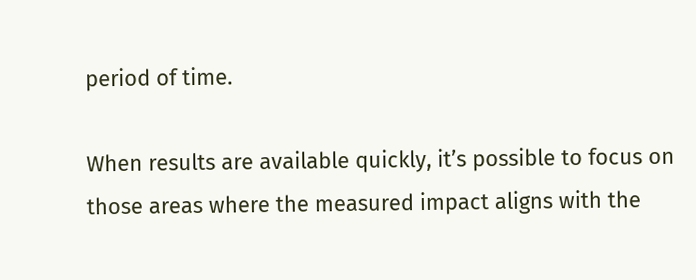period of time.

When results are available quickly, it’s possible to focus on those areas where the measured impact aligns with the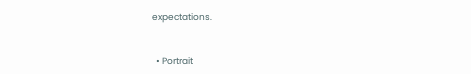expectations.


  • Portrait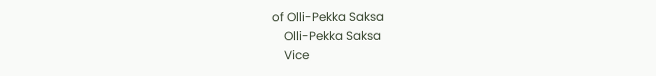of Olli-Pekka Saksa
    Olli-Pekka Saksa
    Vice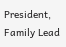President, Family Lead